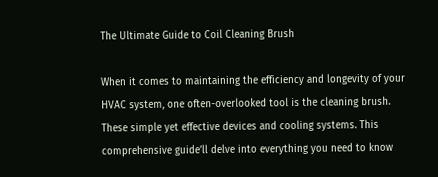The Ultimate Guide to Coil Cleaning Brush

When it comes to maintaining the efficiency and longevity of your HVAC system, one often-overlooked tool is the cleaning brush. These simple yet effective devices and cooling systems. This comprehensive guide’ll delve into everything you need to know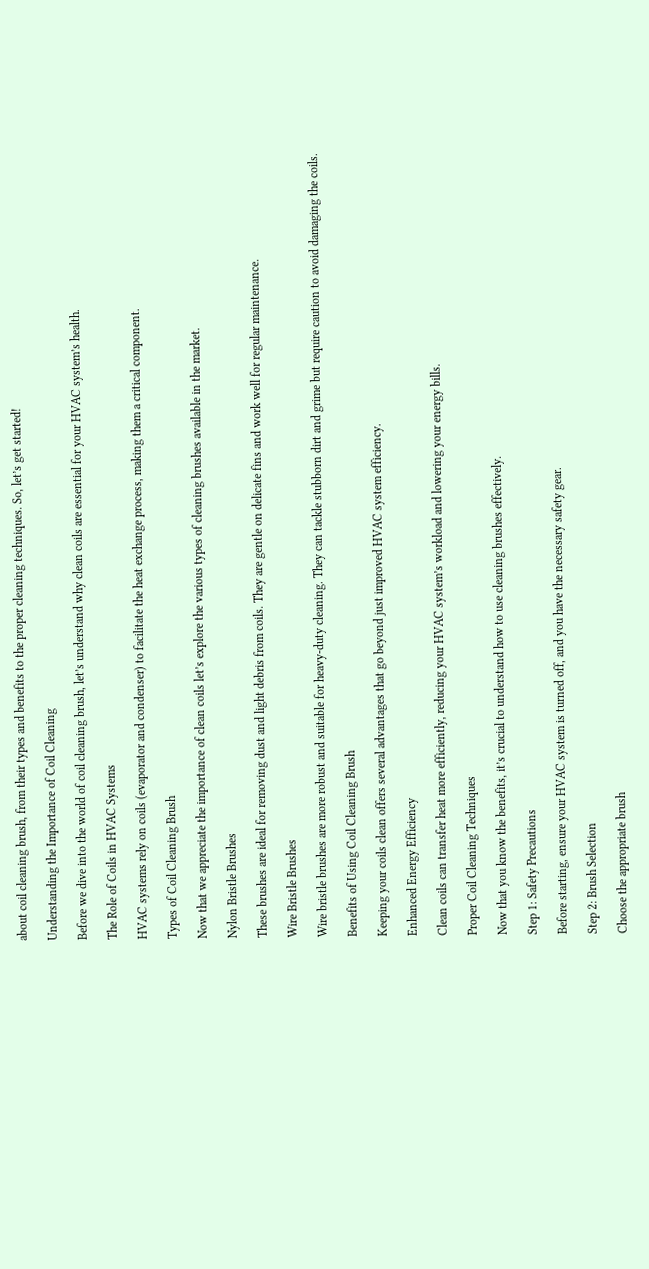about coil cleaning brush, from their types and benefits to the proper cleaning techniques. So, let’s get started!

Understanding the Importance of Coil Cleaning

Before we dive into the world of coil cleaning brush, let’s understand why clean coils are essential for your HVAC system’s health.

The Role of Coils in HVAC Systems

HVAC systems rely on coils (evaporator and condenser) to facilitate the heat exchange process, making them a critical component.

Types of Coil Cleaning Brush

Now that we appreciate the importance of clean coils let’s explore the various types of cleaning brushes available in the market.

Nylon Bristle Brushes

These brushes are ideal for removing dust and light debris from coils. They are gentle on delicate fins and work well for regular maintenance.

Wire Bristle Brushes

Wire bristle brushes are more robust and suitable for heavy-duty cleaning. They can tackle stubborn dirt and grime but require caution to avoid damaging the coils.

Benefits of Using Coil Cleaning Brush

Keeping your coils clean offers several advantages that go beyond just improved HVAC system efficiency.

Enhanced Energy Efficiency

Clean coils can transfer heat more efficiently, reducing your HVAC system’s workload and lowering your energy bills.

Proper Coil Cleaning Techniques

Now that you know the benefits, it’s crucial to understand how to use cleaning brushes effectively.

Step 1: Safety Precautions

Before starting, ensure your HVAC system is turned off, and you have the necessary safety gear.

Step 2: Brush Selection

Choose the appropriate brush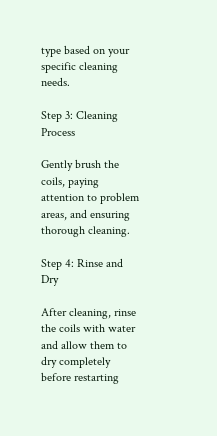type based on your specific cleaning needs.

Step 3: Cleaning Process

Gently brush the coils, paying attention to problem areas, and ensuring thorough cleaning.

Step 4: Rinse and Dry

After cleaning, rinse the coils with water and allow them to dry completely before restarting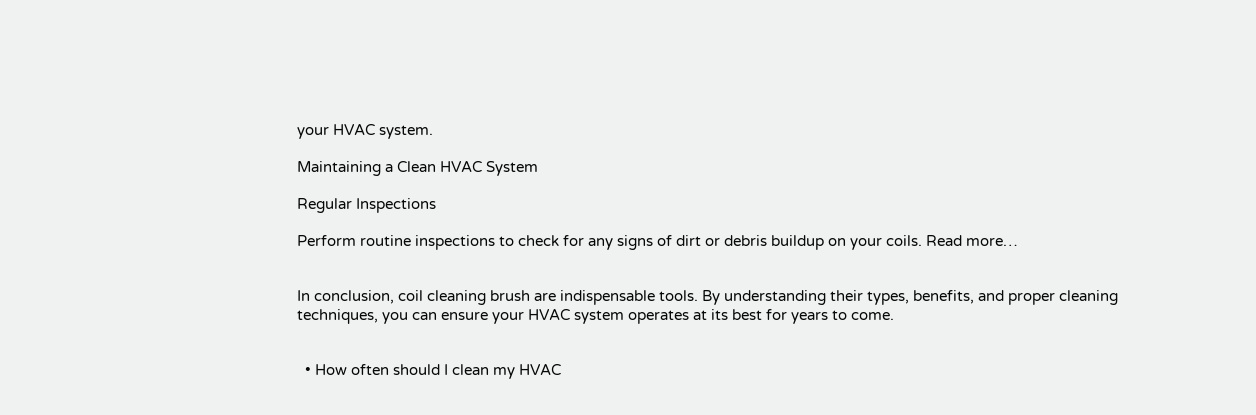your HVAC system.

Maintaining a Clean HVAC System

Regular Inspections

Perform routine inspections to check for any signs of dirt or debris buildup on your coils. Read more…


In conclusion, coil cleaning brush are indispensable tools. By understanding their types, benefits, and proper cleaning techniques, you can ensure your HVAC system operates at its best for years to come.


  • How often should I clean my HVAC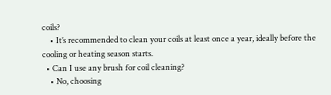coils?
    • It’s recommended to clean your coils at least once a year, ideally before the cooling or heating season starts.
  • Can I use any brush for coil cleaning?
    • No, choosing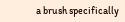a brush specifically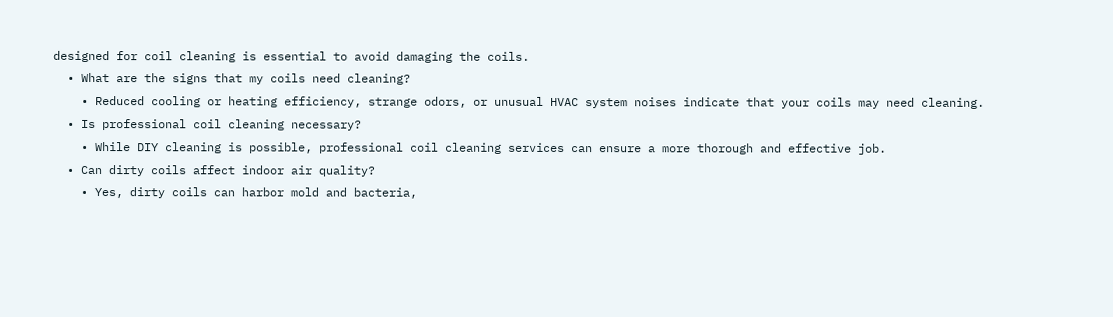designed for coil cleaning is essential to avoid damaging the coils.
  • What are the signs that my coils need cleaning?
    • Reduced cooling or heating efficiency, strange odors, or unusual HVAC system noises indicate that your coils may need cleaning.
  • Is professional coil cleaning necessary?
    • While DIY cleaning is possible, professional coil cleaning services can ensure a more thorough and effective job.
  • Can dirty coils affect indoor air quality?
    • Yes, dirty coils can harbor mold and bacteria,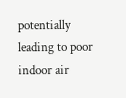potentially leading to poor indoor air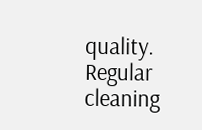quality. Regular cleaning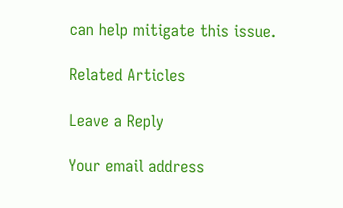can help mitigate this issue.

Related Articles

Leave a Reply

Your email address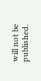will not be published.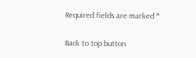Required fields are marked *

Back to top button